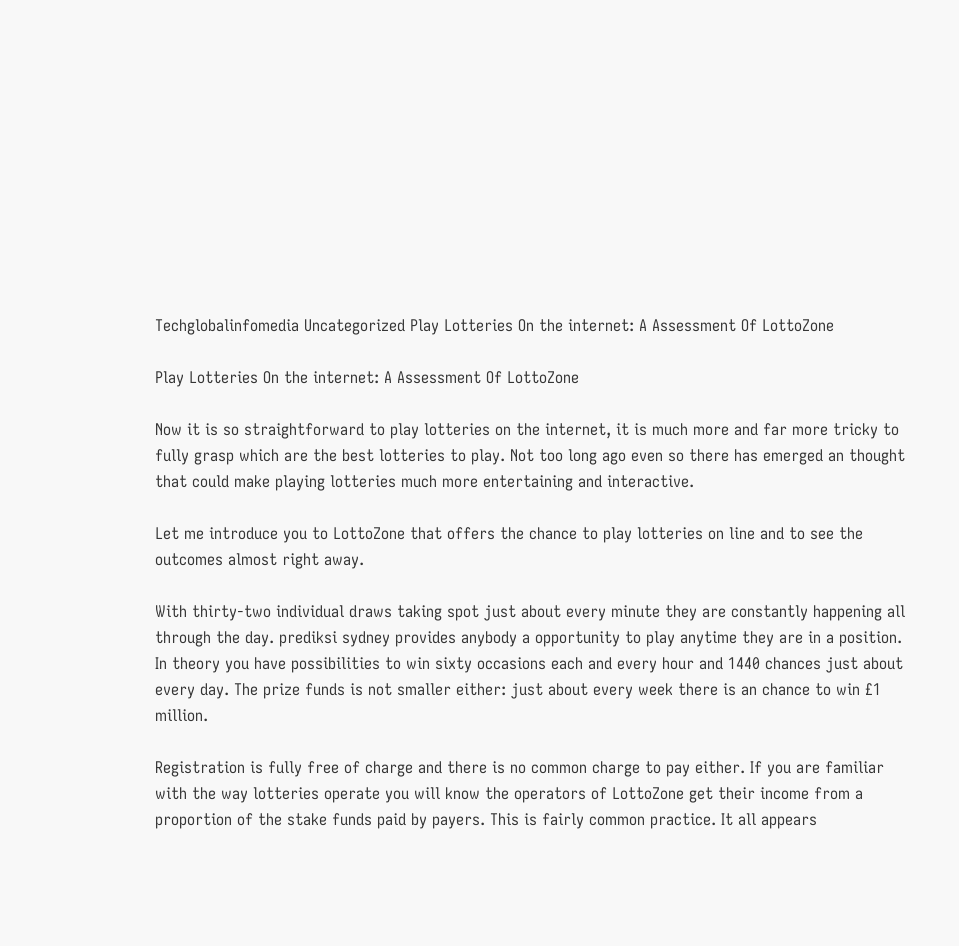Techglobalinfomedia Uncategorized Play Lotteries On the internet: A Assessment Of LottoZone

Play Lotteries On the internet: A Assessment Of LottoZone

Now it is so straightforward to play lotteries on the internet, it is much more and far more tricky to fully grasp which are the best lotteries to play. Not too long ago even so there has emerged an thought that could make playing lotteries much more entertaining and interactive.

Let me introduce you to LottoZone that offers the chance to play lotteries on line and to see the outcomes almost right away.

With thirty-two individual draws taking spot just about every minute they are constantly happening all through the day. prediksi sydney provides anybody a opportunity to play anytime they are in a position. In theory you have possibilities to win sixty occasions each and every hour and 1440 chances just about every day. The prize funds is not smaller either: just about every week there is an chance to win £1 million.

Registration is fully free of charge and there is no common charge to pay either. If you are familiar with the way lotteries operate you will know the operators of LottoZone get their income from a proportion of the stake funds paid by payers. This is fairly common practice. It all appears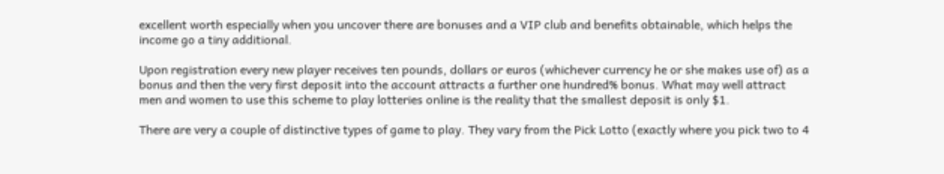excellent worth especially when you uncover there are bonuses and a VIP club and benefits obtainable, which helps the income go a tiny additional.

Upon registration every new player receives ten pounds, dollars or euros (whichever currency he or she makes use of) as a bonus and then the very first deposit into the account attracts a further one hundred% bonus. What may well attract men and women to use this scheme to play lotteries online is the reality that the smallest deposit is only $1.

There are very a couple of distinctive types of game to play. They vary from the Pick Lotto (exactly where you pick two to 4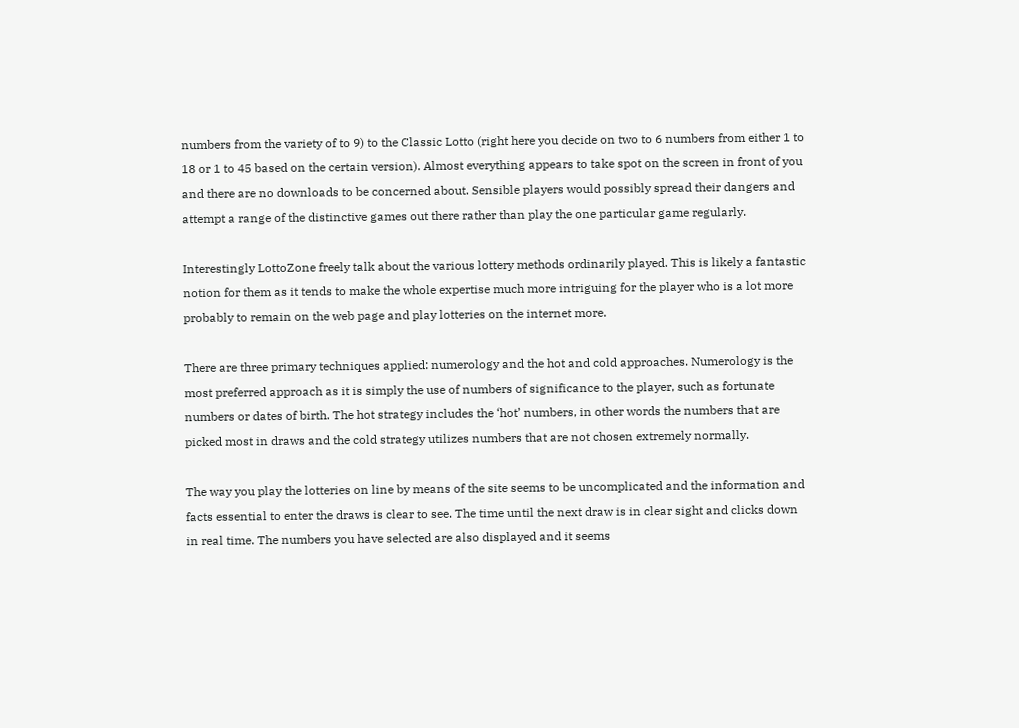numbers from the variety of to 9) to the Classic Lotto (right here you decide on two to 6 numbers from either 1 to 18 or 1 to 45 based on the certain version). Almost everything appears to take spot on the screen in front of you and there are no downloads to be concerned about. Sensible players would possibly spread their dangers and attempt a range of the distinctive games out there rather than play the one particular game regularly.

Interestingly LottoZone freely talk about the various lottery methods ordinarily played. This is likely a fantastic notion for them as it tends to make the whole expertise much more intriguing for the player who is a lot more probably to remain on the web page and play lotteries on the internet more.

There are three primary techniques applied: numerology and the hot and cold approaches. Numerology is the most preferred approach as it is simply the use of numbers of significance to the player, such as fortunate numbers or dates of birth. The hot strategy includes the ‘hot’ numbers, in other words the numbers that are picked most in draws and the cold strategy utilizes numbers that are not chosen extremely normally.

The way you play the lotteries on line by means of the site seems to be uncomplicated and the information and facts essential to enter the draws is clear to see. The time until the next draw is in clear sight and clicks down in real time. The numbers you have selected are also displayed and it seems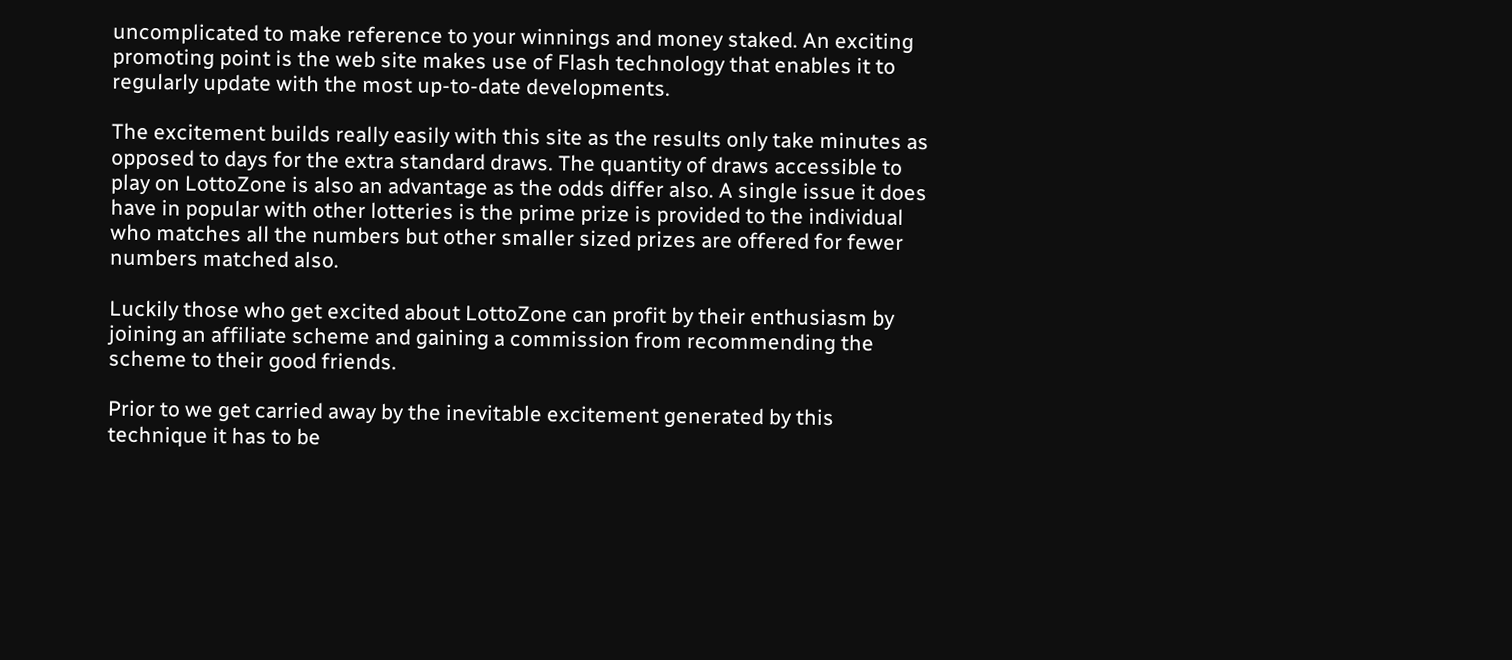uncomplicated to make reference to your winnings and money staked. An exciting promoting point is the web site makes use of Flash technology that enables it to regularly update with the most up-to-date developments.

The excitement builds really easily with this site as the results only take minutes as opposed to days for the extra standard draws. The quantity of draws accessible to play on LottoZone is also an advantage as the odds differ also. A single issue it does have in popular with other lotteries is the prime prize is provided to the individual who matches all the numbers but other smaller sized prizes are offered for fewer numbers matched also.

Luckily those who get excited about LottoZone can profit by their enthusiasm by joining an affiliate scheme and gaining a commission from recommending the scheme to their good friends.

Prior to we get carried away by the inevitable excitement generated by this technique it has to be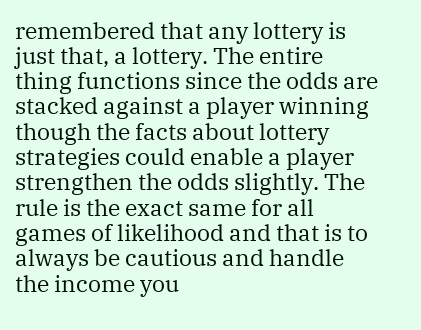remembered that any lottery is just that, a lottery. The entire thing functions since the odds are stacked against a player winning though the facts about lottery strategies could enable a player strengthen the odds slightly. The rule is the exact same for all games of likelihood and that is to always be cautious and handle the income you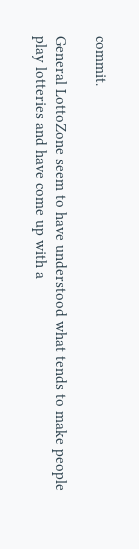commit.

General LottoZone seem to have understood what tends to make people play lotteries and have come up with a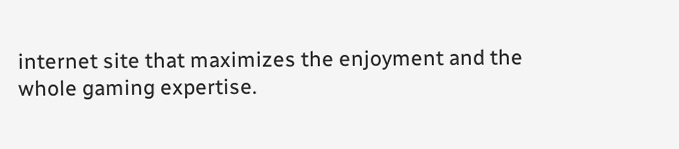internet site that maximizes the enjoyment and the whole gaming expertise.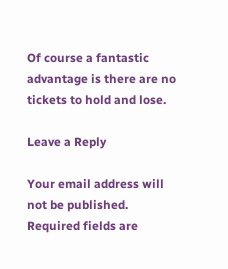Of course a fantastic advantage is there are no tickets to hold and lose.

Leave a Reply

Your email address will not be published. Required fields are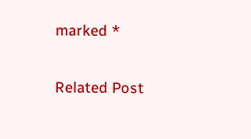marked *

Related Post